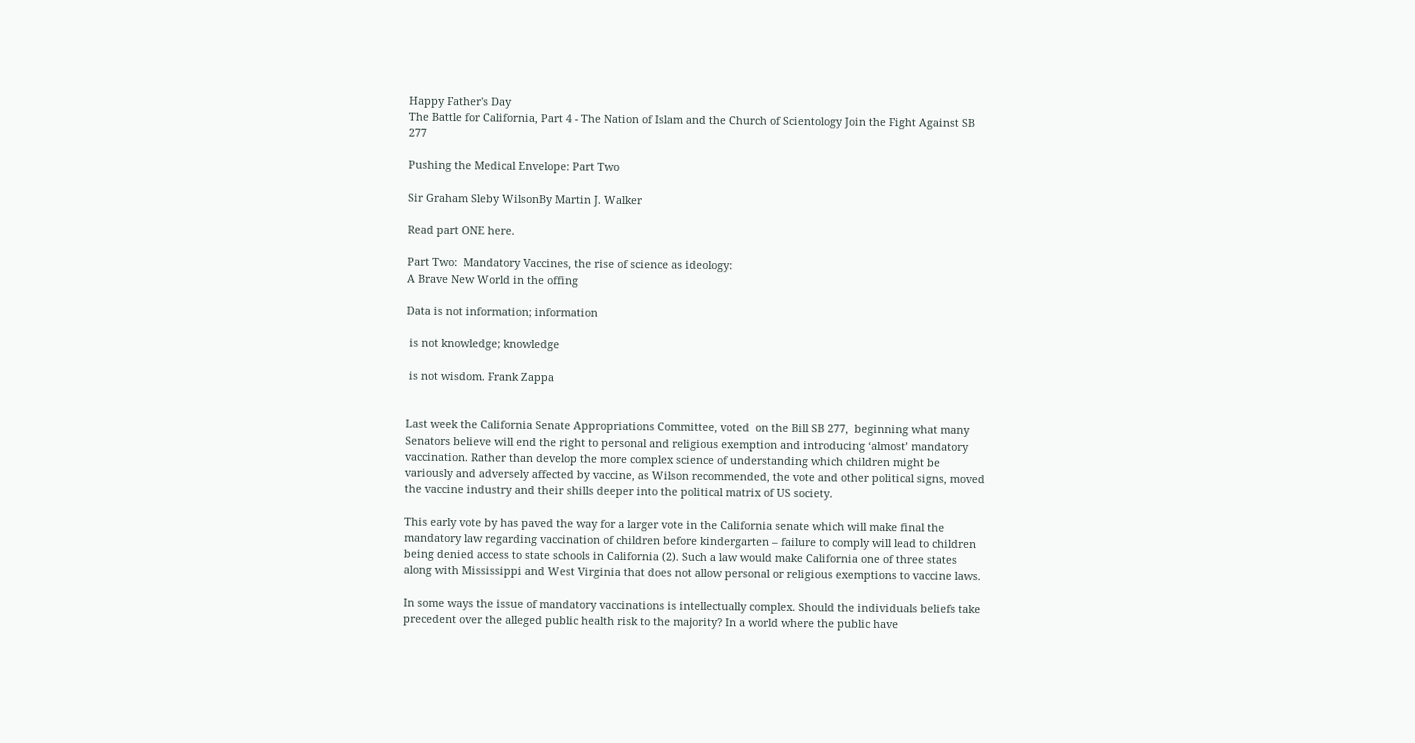Happy Father's Day
The Battle for California, Part 4 - The Nation of Islam and the Church of Scientology Join the Fight Against SB 277

Pushing the Medical Envelope: Part Two

Sir Graham Sleby WilsonBy Martin J. Walker

Read part ONE here.

Part Two:  Mandatory Vaccines, the rise of science as ideology:
A Brave New World in the offing

Data is not information; information

 is not knowledge; knowledge

 is not wisdom. Frank Zappa


Last week the California Senate Appropriations Committee, voted  on the Bill SB 277,  beginning what many Senators believe will end the right to personal and religious exemption and introducing ‘almost’ mandatory vaccination. Rather than develop the more complex science of understanding which children might be variously and adversely affected by vaccine, as Wilson recommended, the vote and other political signs, moved the vaccine industry and their shills deeper into the political matrix of US society.

This early vote by has paved the way for a larger vote in the California senate which will make final the mandatory law regarding vaccination of children before kindergarten – failure to comply will lead to children being denied access to state schools in California (2). Such a law would make California one of three states along with Mississippi and West Virginia that does not allow personal or religious exemptions to vaccine laws.

In some ways the issue of mandatory vaccinations is intellectually complex. Should the individuals beliefs take precedent over the alleged public health risk to the majority? In a world where the public have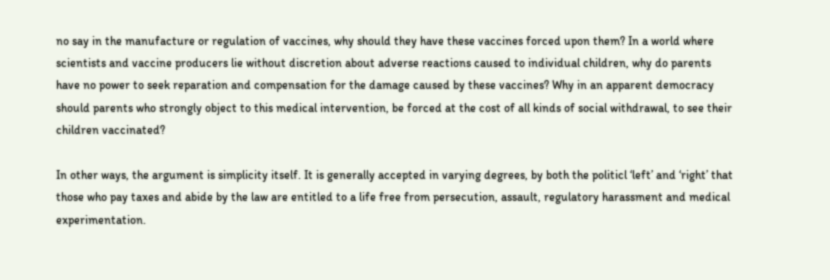no say in the manufacture or regulation of vaccines, why should they have these vaccines forced upon them? In a world where scientists and vaccine producers lie without discretion about adverse reactions caused to individual children, why do parents have no power to seek reparation and compensation for the damage caused by these vaccines? Why in an apparent democracy should parents who strongly object to this medical intervention, be forced at the cost of all kinds of social withdrawal, to see their children vaccinated?

In other ways, the argument is simplicity itself. It is generally accepted in varying degrees, by both the politicl ‘left’ and ‘right’ that those who pay taxes and abide by the law are entitled to a life free from persecution, assault, regulatory harassment and medical experimentation.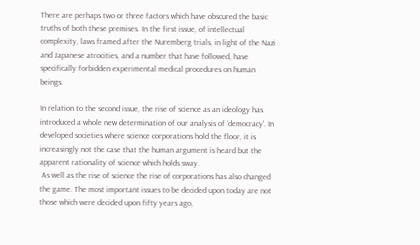There are perhaps two or three factors which have obscured the basic truths of both these premises. In the first issue, of intellectual complexity, laws framed after the Nuremberg trials, in light of the Nazi and Japanese atrocities, and a number that have followed, have specifically forbidden experimental medical procedures on human beings.

In relation to the second issue, the rise of science as an ideology has introduced a whole new determination of our analysis of ‘democracy’. In developed societies where science corporations hold the floor, it is increasingly not the case that the human argument is heard but the apparent rationality of science which holds sway.
 As well as the rise of science the rise of corporations has also changed the game. The most important issues to be decided upon today are not those which were decided upon fifty years ago,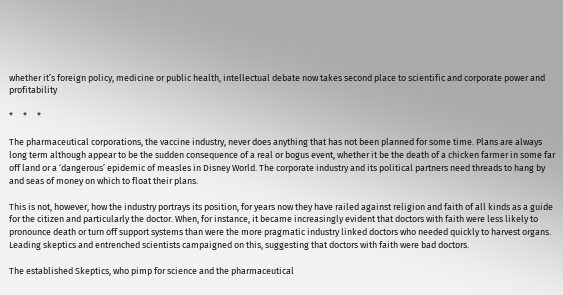whether it’s foreign policy, medicine or public health, intellectual debate now takes second place to scientific and corporate power and profitability

*     *     *

The pharmaceutical corporations, the vaccine industry, never does anything that has not been planned for some time. Plans are always long term although appear to be the sudden consequence of a real or bogus event, whether it be the death of a chicken farmer in some far off land or a ‘dangerous’ epidemic of measles in Disney World. The corporate industry and its political partners need threads to hang by and seas of money on which to float their plans.

This is not, however, how the industry portrays its position, for years now they have railed against religion and faith of all kinds as a guide for the citizen and particularly the doctor. When, for instance, it became increasingly evident that doctors with faith were less likely to pronounce death or turn off support systems than were the more pragmatic industry linked doctors who needed quickly to harvest organs. Leading skeptics and entrenched scientists campaigned on this, suggesting that doctors with faith were bad doctors.

The established Skeptics, who pimp for science and the pharmaceutical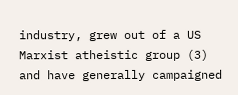industry, grew out of a US Marxist atheistic group (3) and have generally campaigned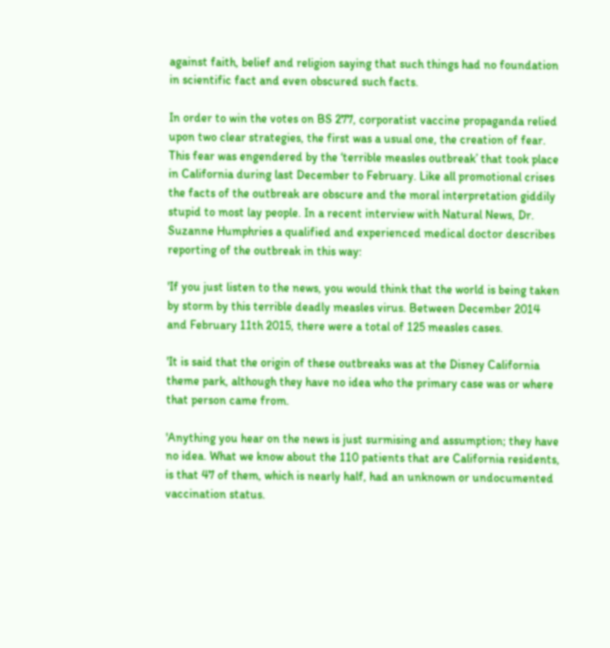against faith, belief and religion saying that such things had no foundation in scientific fact and even obscured such facts.

In order to win the votes on BS 277, corporatist vaccine propaganda relied upon two clear strategies, the first was a usual one, the creation of fear. This fear was engendered by the ‘terrible measles outbreak’ that took place in California during last December to February. Like all promotional crises the facts of the outbreak are obscure and the moral interpretation giddily stupid to most lay people. In a recent interview with Natural News, Dr. Suzanne Humphries a qualified and experienced medical doctor describes reporting of the outbreak in this way:

'If you just listen to the news, you would think that the world is being taken by storm by this terrible deadly measles virus. Between December 2014 and February 11th 2015, there were a total of 125 measles cases.

'It is said that the origin of these outbreaks was at the Disney California theme park, although they have no idea who the primary case was or where that person came from.

'Anything you hear on the news is just surmising and assumption; they have no idea. What we know about the 110 patients that are California residents, is that 47 of them, which is nearly half, had an unknown or undocumented vaccination status.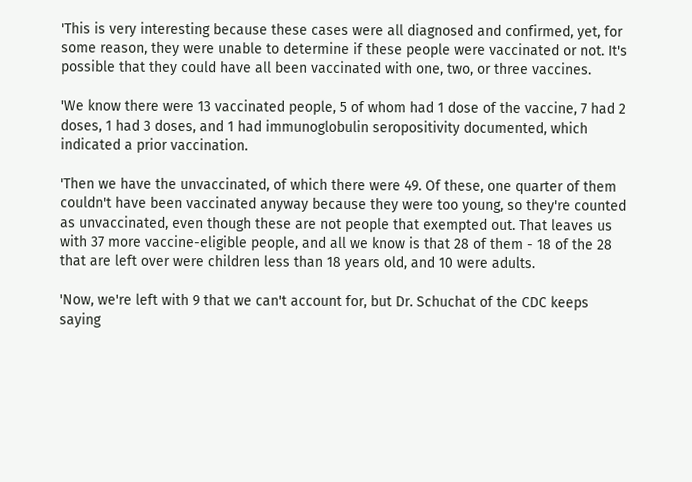'This is very interesting because these cases were all diagnosed and confirmed, yet, for some reason, they were unable to determine if these people were vaccinated or not. It's possible that they could have all been vaccinated with one, two, or three vaccines.

'We know there were 13 vaccinated people, 5 of whom had 1 dose of the vaccine, 7 had 2 doses, 1 had 3 doses, and 1 had immunoglobulin seropositivity documented, which indicated a prior vaccination.

'Then we have the unvaccinated, of which there were 49. Of these, one quarter of them couldn't have been vaccinated anyway because they were too young, so they're counted as unvaccinated, even though these are not people that exempted out. That leaves us with 37 more vaccine-eligible people, and all we know is that 28 of them - 18 of the 28 that are left over were children less than 18 years old, and 10 were adults.

'Now, we're left with 9 that we can't account for, but Dr. Schuchat of the CDC keeps saying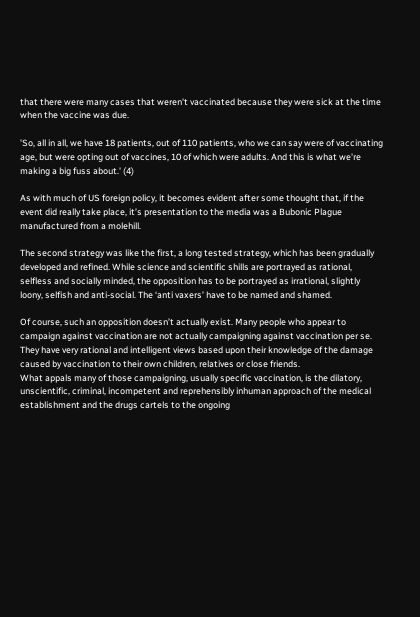that there were many cases that weren't vaccinated because they were sick at the time when the vaccine was due.

'So, all in all, we have 18 patients, out of 110 patients, who we can say were of vaccinating age, but were opting out of vaccines, 10 of which were adults. And this is what we're making a big fuss about.' (4)

As with much of US foreign policy, it becomes evident after some thought that, if the event did really take place, it’s presentation to the media was a Bubonic Plague manufactured from a molehill.

The second strategy was like the first, a long tested strategy, which has been gradually developed and refined. While science and scientific shills are portrayed as rational, selfless and socially minded, the opposition has to be portrayed as irrational, slightly loony, selfish and anti-social. The ‘anti vaxers’ have to be named and shamed.

Of course, such an opposition doesn’t actually exist. Many people who appear to campaign against vaccination are not actually campaigning against vaccination per se. They have very rational and intelligent views based upon their knowledge of the damage caused by vaccination to their own children, relatives or close friends.
What appals many of those campaigning, usually specific vaccination, is the dilatory, unscientific, criminal, incompetent and reprehensibly inhuman approach of the medical establishment and the drugs cartels to the ongoing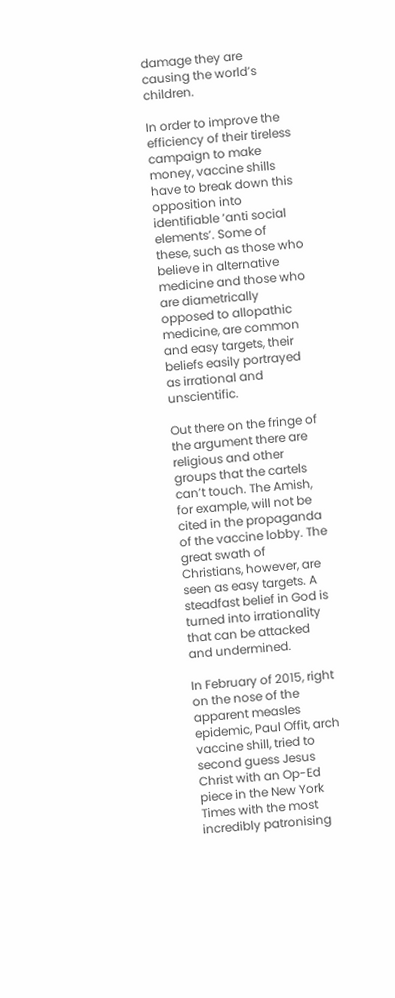damage they are causing the world’s children.

In order to improve the efficiency of their tireless campaign to make money, vaccine shills have to break down this opposition into identifiable ‘anti social elements’. Some of these, such as those who believe in alternative medicine and those who are diametrically opposed to allopathic medicine, are common and easy targets, their beliefs easily portrayed as irrational and unscientific.

Out there on the fringe of the argument there are religious and other groups that the cartels can’t touch. The Amish, for example, will not be cited in the propaganda of the vaccine lobby. The great swath of Christians, however, are seen as easy targets. A steadfast belief in God is turned into irrationality that can be attacked and undermined.

In February of 2015, right on the nose of the apparent measles epidemic, Paul Offit, arch vaccine shill, tried to second guess Jesus Christ with an Op-Ed piece in the New York Times with the most incredibly patronising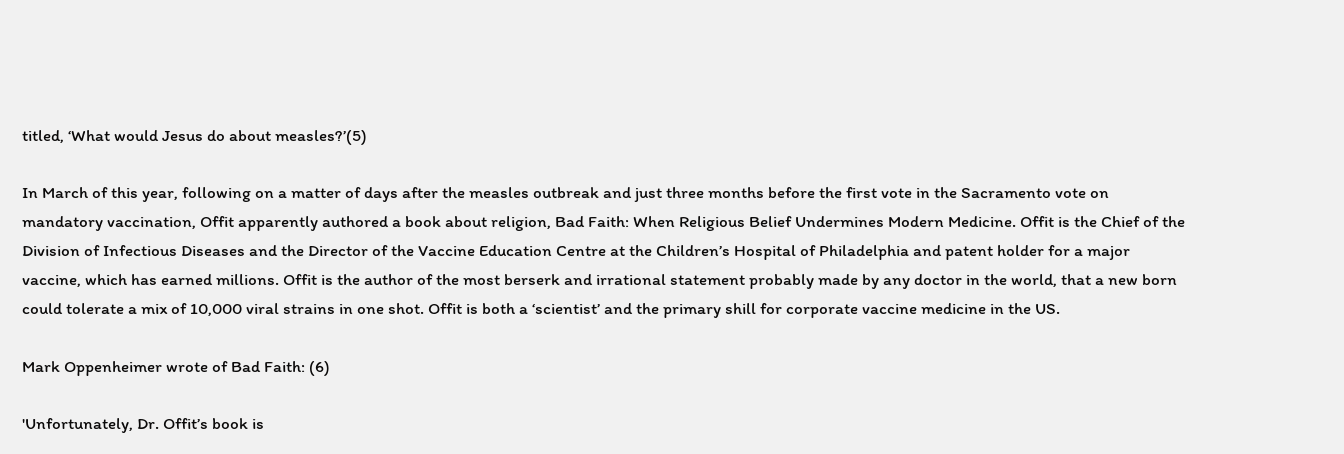titled, ‘What would Jesus do about measles?’(5)

In March of this year, following on a matter of days after the measles outbreak and just three months before the first vote in the Sacramento vote on mandatory vaccination, Offit apparently authored a book about religion, Bad Faith: When Religious Belief Undermines Modern Medicine. Offit is the Chief of the Division of Infectious Diseases and the Director of the Vaccine Education Centre at the Children’s Hospital of Philadelphia and patent holder for a major vaccine, which has earned millions. Offit is the author of the most berserk and irrational statement probably made by any doctor in the world, that a new born could tolerate a mix of 10,000 viral strains in one shot. Offit is both a ‘scientist’ and the primary shill for corporate vaccine medicine in the US.

Mark Oppenheimer wrote of Bad Faith: (6)

'Unfortunately, Dr. Offit’s book is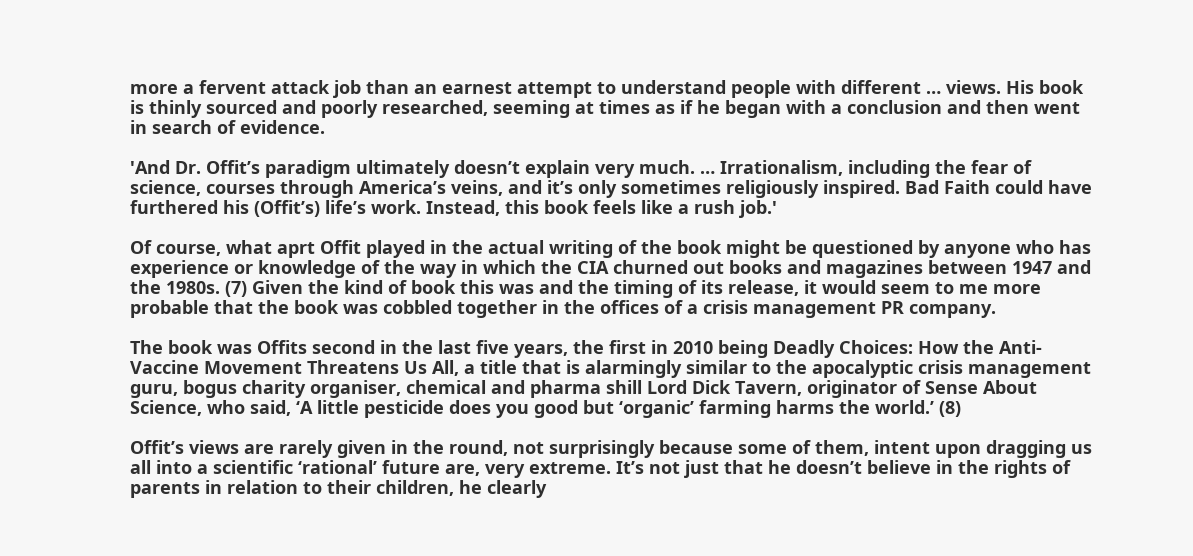more a fervent attack job than an earnest attempt to understand people with different … views. His book is thinly sourced and poorly researched, seeming at times as if he began with a conclusion and then went in search of evidence.

'And Dr. Offit’s paradigm ultimately doesn’t explain very much. … Irrationalism, including the fear of science, courses through America’s veins, and it’s only sometimes religiously inspired. Bad Faith could have furthered his (Offit’s) life’s work. Instead, this book feels like a rush job.'

Of course, what aprt Offit played in the actual writing of the book might be questioned by anyone who has experience or knowledge of the way in which the CIA churned out books and magazines between 1947 and the 1980s. (7) Given the kind of book this was and the timing of its release, it would seem to me more probable that the book was cobbled together in the offices of a crisis management PR company.

The book was Offits second in the last five years, the first in 2010 being Deadly Choices: How the Anti-Vaccine Movement Threatens Us All, a title that is alarmingly similar to the apocalyptic crisis management guru, bogus charity organiser, chemical and pharma shill Lord Dick Tavern, originator of Sense About Science, who said, ‘A little pesticide does you good but ‘organic’ farming harms the world.’ (8)

Offit’s views are rarely given in the round, not surprisingly because some of them, intent upon dragging us all into a scientific ‘rational’ future are, very extreme. It’s not just that he doesn’t believe in the rights of parents in relation to their children, he clearly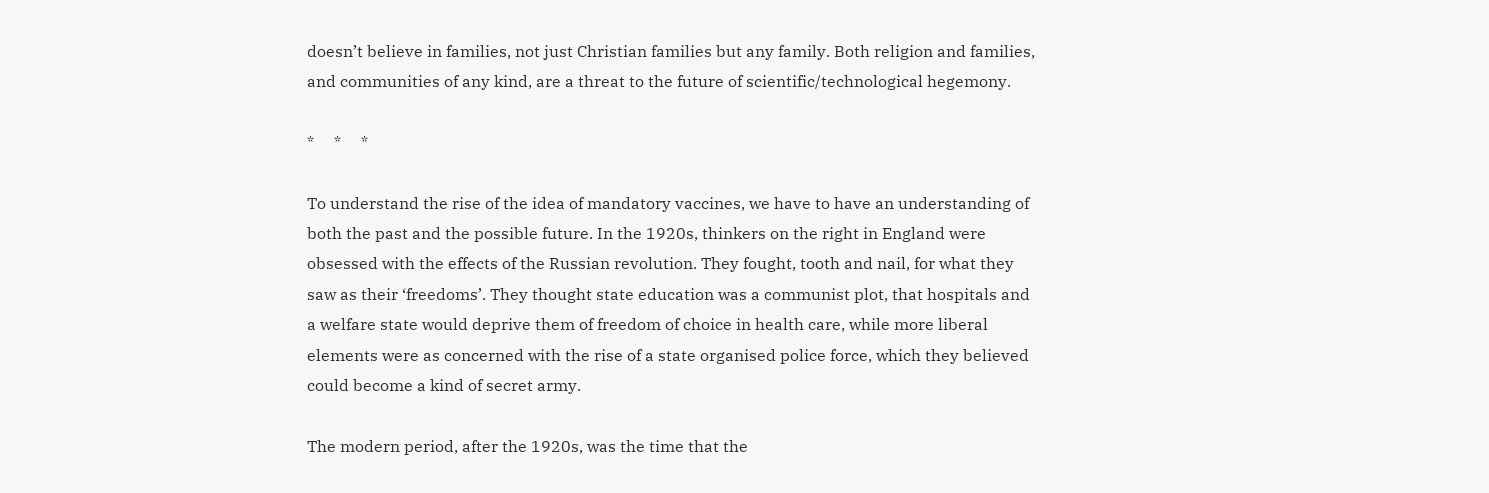doesn’t believe in families, not just Christian families but any family. Both religion and families, and communities of any kind, are a threat to the future of scientific/technological hegemony.

*     *     *

To understand the rise of the idea of mandatory vaccines, we have to have an understanding of both the past and the possible future. In the 1920s, thinkers on the right in England were obsessed with the effects of the Russian revolution. They fought, tooth and nail, for what they saw as their ‘freedoms’. They thought state education was a communist plot, that hospitals and a welfare state would deprive them of freedom of choice in health care, while more liberal elements were as concerned with the rise of a state organised police force, which they believed could become a kind of secret army.

The modern period, after the 1920s, was the time that the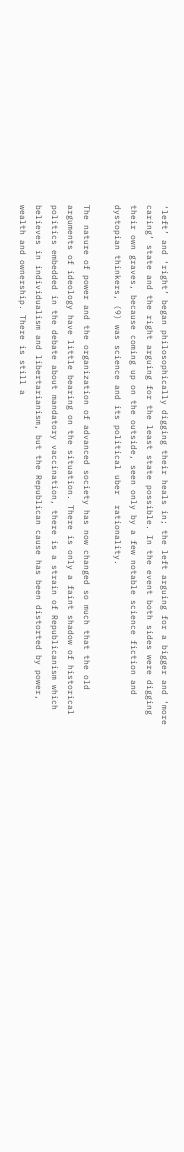‘left’ and ‘right’ began philosophically digging their heals in; the left arguing for a bigger and ‘more caring’ state and the right arguing for the least state possible. In the event both sides were digging their own graves, because coming up on the outside, seen only by a few notable science fiction and dystopian thinkers, (9) was science and its political uber  rationality.

The nature of power and the organization of advanced society has now changed so much that the old arguments of ideology have little bearing on the situation. There is only a faint shadow of historical politics embedded in the debate about mandatory vaccination, there is a strain of Republicanism which believes in individualism and libertarianism, but the Republican cause has been distorted by power, wealth and ownership. There is still a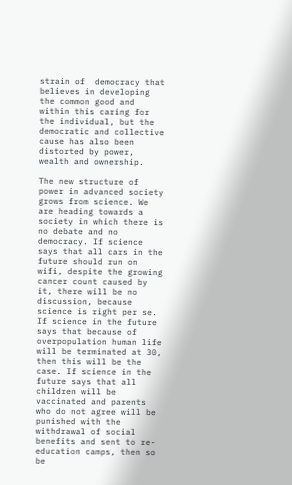strain of  democracy that believes in developing the common good and within this caring for the individual, but the democratic and collective cause has also been distorted by power, wealth and ownership.

The new structure of power in advanced society grows from science. We are heading towards a society in which there is no debate and no democracy. If science says that all cars in the future should run on wifi, despite the growing cancer count caused by it, there will be no discussion, because science is right per se. If science in the future says that because of overpopulation human life will be terminated at 30, then this will be the case. If science in the future says that all children will be vaccinated and parents who do not agree will be punished with the withdrawal of social benefits and sent to re-education camps, then so be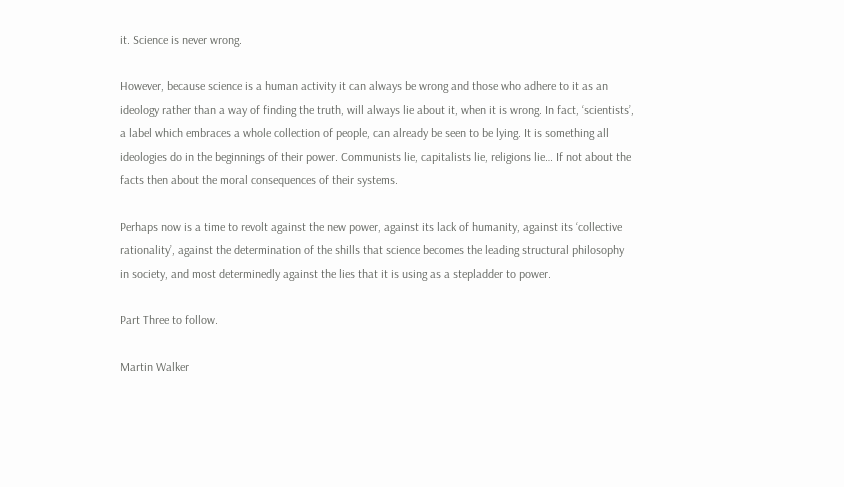it. Science is never wrong.

However, because science is a human activity it can always be wrong and those who adhere to it as an ideology rather than a way of finding the truth, will always lie about it, when it is wrong. In fact, ‘scientists’, a label which embraces a whole collection of people, can already be seen to be lying. It is something all ideologies do in the beginnings of their power. Communists lie, capitalists lie, religions lie… If not about the facts then about the moral consequences of their systems.

Perhaps now is a time to revolt against the new power, against its lack of humanity, against its ‘collective rationality’, against the determination of the shills that science becomes the leading structural philosophy in society, and most determinedly against the lies that it is using as a stepladder to power.

Part Three to follow.

Martin Walker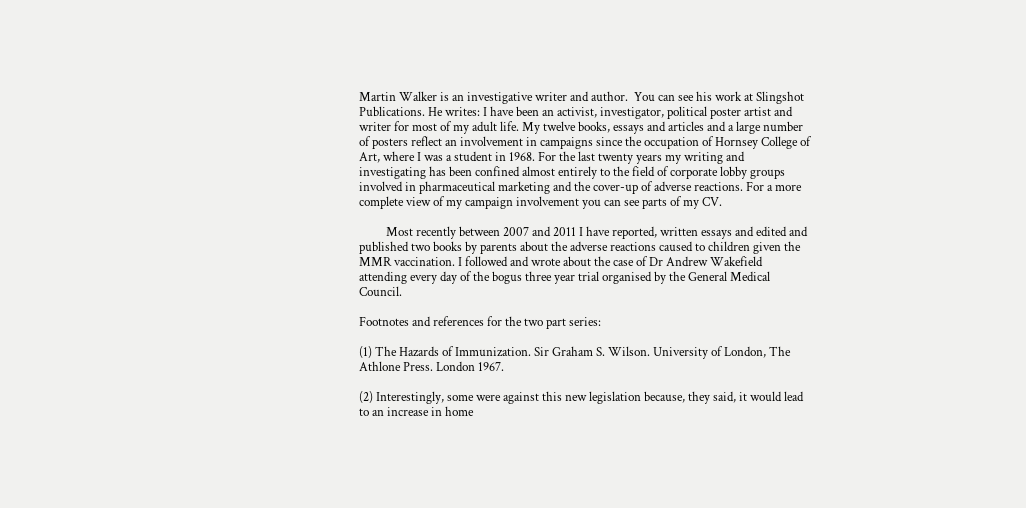Martin Walker is an investigative writer and author.  You can see his work at Slingshot Publications. He writes: I have been an activist, investigator, political poster artist and writer for most of my adult life. My twelve books, essays and articles and a large number of posters reflect an involvement in campaigns since the occupation of Hornsey College of Art, where I was a student in 1968. For the last twenty years my writing and investigating has been confined almost entirely to the field of corporate lobby groups involved in pharmaceutical marketing and the cover-up of adverse reactions. For a more complete view of my campaign involvement you can see parts of my CV.

         Most recently between 2007 and 2011 I have reported, written essays and edited and published two books by parents about the adverse reactions caused to children given the MMR vaccination. I followed and wrote about the case of Dr Andrew Wakefield attending every day of the bogus three year trial organised by the General Medical Council.

Footnotes and references for the two part series:

(1) The Hazards of Immunization. Sir Graham S. Wilson. University of London, The Athlone Press. London 1967.

(2) Interestingly, some were against this new legislation because, they said, it would lead to an increase in home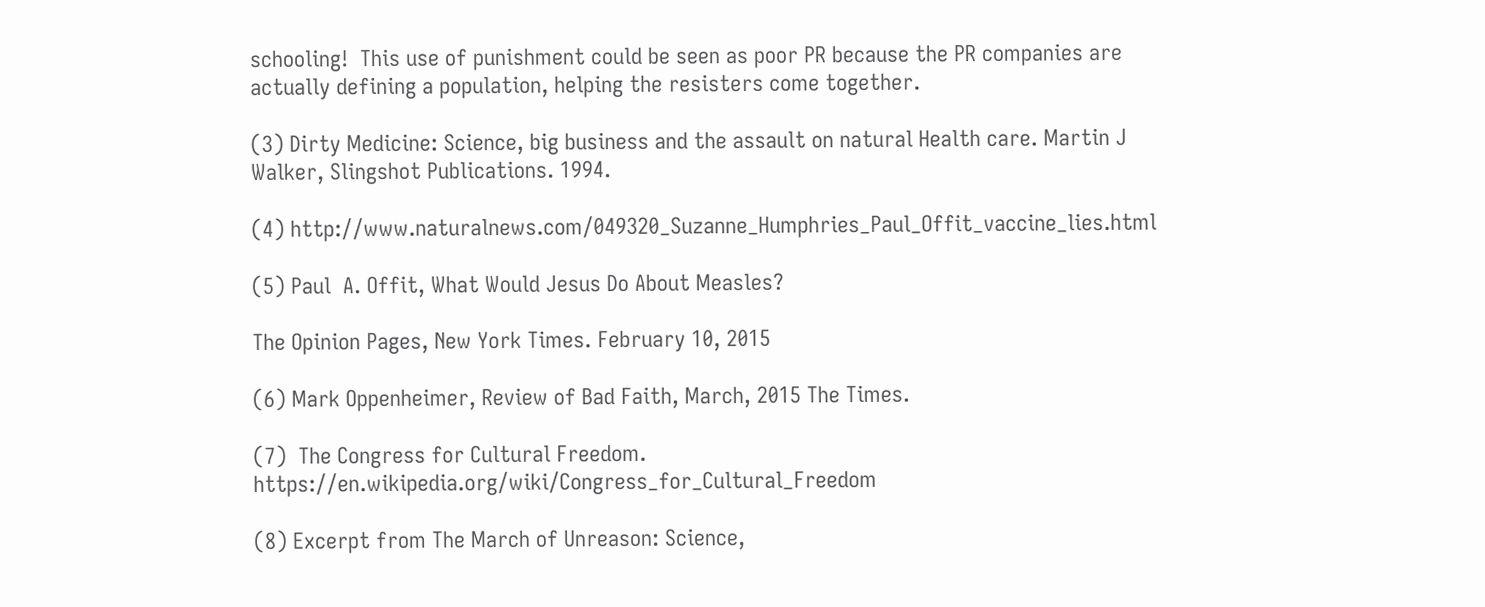schooling!  This use of punishment could be seen as poor PR because the PR companies are actually defining a population, helping the resisters come together.

(3) Dirty Medicine: Science, big business and the assault on natural Health care. Martin J Walker, Slingshot Publications. 1994.

(4) http://www.naturalnews.com/049320_Suzanne_Humphries_Paul_Offit_vaccine_lies.html

(5) Paul  A. Offit, What Would Jesus Do About Measles?

The Opinion Pages, New York Times. February 10, 2015

(6) Mark Oppenheimer, Review of Bad Faith, March, 2015 The Times.

(7)  The Congress for Cultural Freedom. https://en.wikipedia.org/wiki/Congress_for_Cultural_Freedom

(8) Excerpt from The March of Unreason: Science,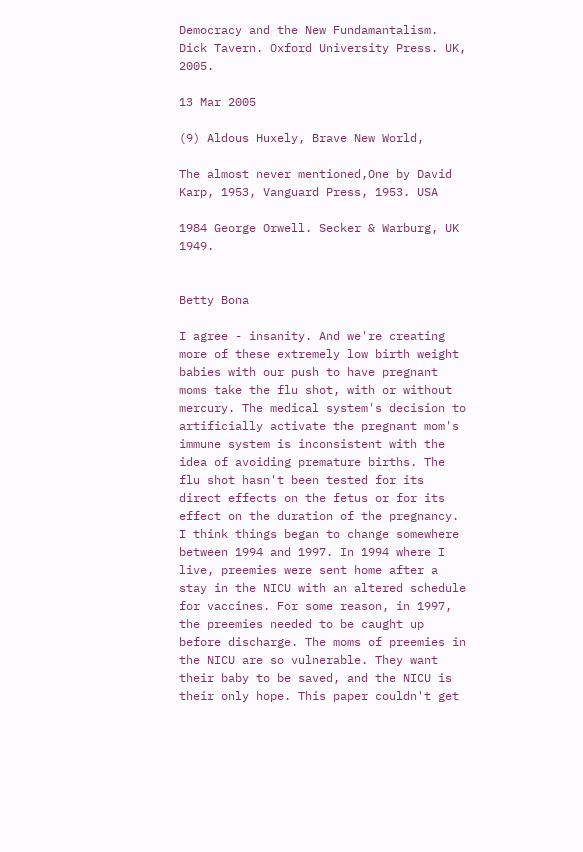Democracy and the New Fundamantalism. Dick Tavern. Oxford University Press. UK, 2005.

13 Mar 2005

(9) Aldous Huxely, Brave New World,

The almost never mentioned,One by David Karp, 1953, Vanguard Press, 1953. USA

1984 George Orwell. Secker & Warburg, UK 1949.


Betty Bona

I agree - insanity. And we're creating more of these extremely low birth weight babies with our push to have pregnant moms take the flu shot, with or without mercury. The medical system's decision to artificially activate the pregnant mom's immune system is inconsistent with the idea of avoiding premature births. The flu shot hasn't been tested for its direct effects on the fetus or for its effect on the duration of the pregnancy. I think things began to change somewhere between 1994 and 1997. In 1994 where I live, preemies were sent home after a stay in the NICU with an altered schedule for vaccines. For some reason, in 1997, the preemies needed to be caught up before discharge. The moms of preemies in the NICU are so vulnerable. They want their baby to be saved, and the NICU is their only hope. This paper couldn't get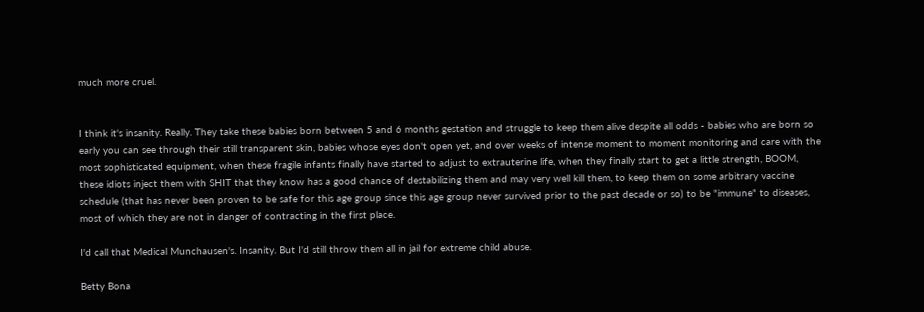much more cruel.


I think it's insanity. Really. They take these babies born between 5 and 6 months gestation and struggle to keep them alive despite all odds - babies who are born so early you can see through their still transparent skin, babies whose eyes don't open yet, and over weeks of intense moment to moment monitoring and care with the most sophisticated equipment, when these fragile infants finally have started to adjust to extrauterine life, when they finally start to get a little strength, BOOM, these idiots inject them with SHIT that they know has a good chance of destabilizing them and may very well kill them, to keep them on some arbitrary vaccine schedule (that has never been proven to be safe for this age group since this age group never survived prior to the past decade or so) to be "immune" to diseases, most of which they are not in danger of contracting in the first place.

I'd call that Medical Munchausen's. Insanity. But I'd still throw them all in jail for extreme child abuse.

Betty Bona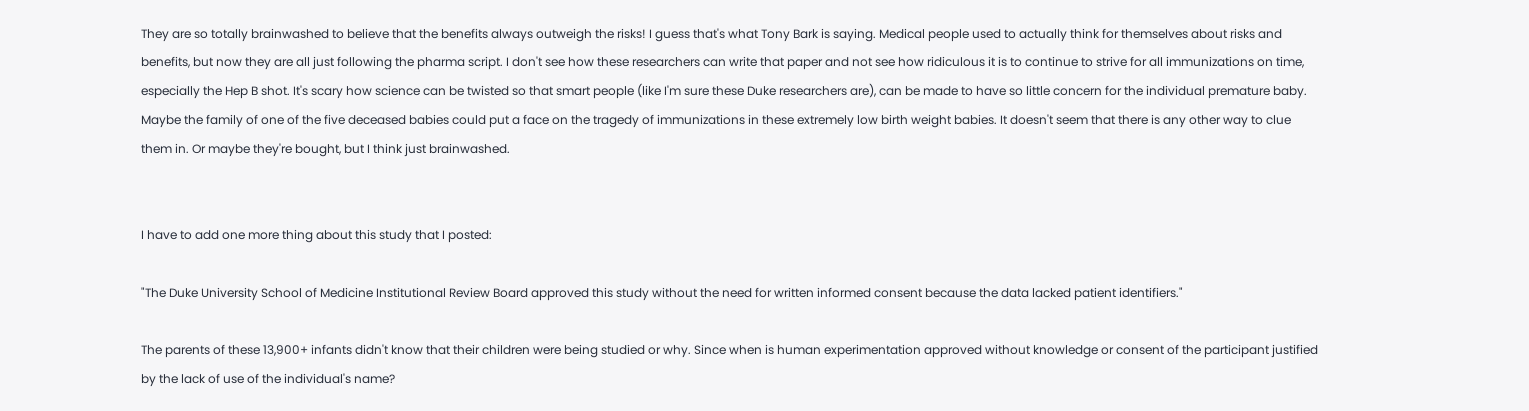They are so totally brainwashed to believe that the benefits always outweigh the risks! I guess that's what Tony Bark is saying. Medical people used to actually think for themselves about risks and benefits, but now they are all just following the pharma script. I don't see how these researchers can write that paper and not see how ridiculous it is to continue to strive for all immunizations on time, especially the Hep B shot. It's scary how science can be twisted so that smart people (like I'm sure these Duke researchers are), can be made to have so little concern for the individual premature baby. Maybe the family of one of the five deceased babies could put a face on the tragedy of immunizations in these extremely low birth weight babies. It doesn't seem that there is any other way to clue them in. Or maybe they're bought, but I think just brainwashed.


I have to add one more thing about this study that I posted:

"The Duke University School of Medicine Institutional Review Board approved this study without the need for written informed consent because the data lacked patient identifiers."

The parents of these 13,900+ infants didn't know that their children were being studied or why. Since when is human experimentation approved without knowledge or consent of the participant justified by the lack of use of the individual's name?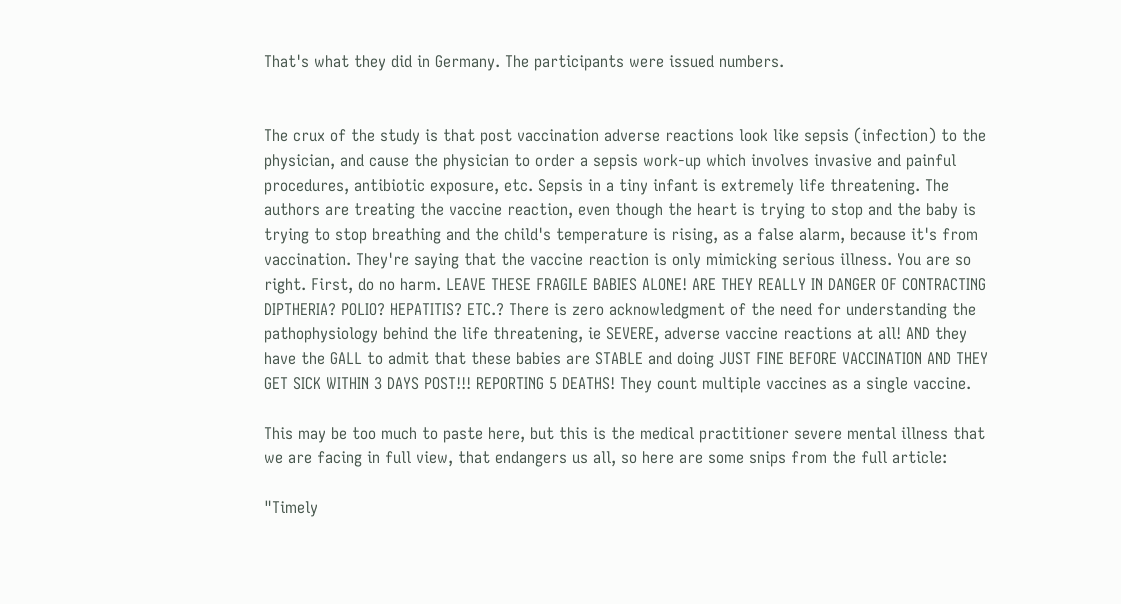That's what they did in Germany. The participants were issued numbers.


The crux of the study is that post vaccination adverse reactions look like sepsis (infection) to the physician, and cause the physician to order a sepsis work-up which involves invasive and painful procedures, antibiotic exposure, etc. Sepsis in a tiny infant is extremely life threatening. The authors are treating the vaccine reaction, even though the heart is trying to stop and the baby is trying to stop breathing and the child's temperature is rising, as a false alarm, because it's from vaccination. They're saying that the vaccine reaction is only mimicking serious illness. You are so right. First, do no harm. LEAVE THESE FRAGILE BABIES ALONE! ARE THEY REALLY IN DANGER OF CONTRACTING DIPTHERIA? POLIO? HEPATITIS? ETC.? There is zero acknowledgment of the need for understanding the pathophysiology behind the life threatening, ie SEVERE, adverse vaccine reactions at all! AND they have the GALL to admit that these babies are STABLE and doing JUST FINE BEFORE VACCINATION AND THEY GET SICK WITHIN 3 DAYS POST!!! REPORTING 5 DEATHS! They count multiple vaccines as a single vaccine.

This may be too much to paste here, but this is the medical practitioner severe mental illness that we are facing in full view, that endangers us all, so here are some snips from the full article:

"Timely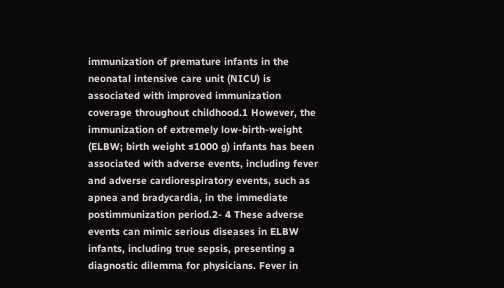immunization of premature infants in the neonatal intensive care unit (NICU) is associated with improved immunization coverage throughout childhood.1 However, the immunization of extremely low-birth-weight (ELBW; birth weight ≤1000 g) infants has been associated with adverse events, including fever and adverse cardiorespiratory events, such as apnea and bradycardia, in the immediate postimmunization period.2- 4 These adverse events can mimic serious diseases in ELBW infants, including true sepsis, presenting a diagnostic dilemma for physicians. Fever in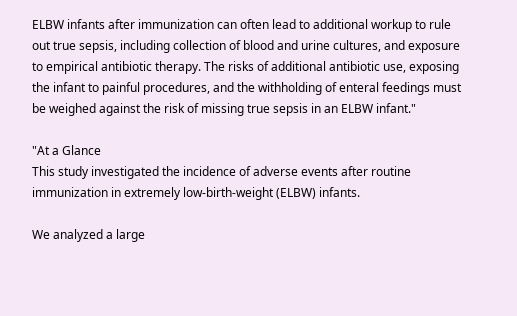ELBW infants after immunization can often lead to additional workup to rule out true sepsis, including collection of blood and urine cultures, and exposure to empirical antibiotic therapy. The risks of additional antibiotic use, exposing the infant to painful procedures, and the withholding of enteral feedings must be weighed against the risk of missing true sepsis in an ELBW infant."

"At a Glance
This study investigated the incidence of adverse events after routine immunization in extremely low-birth-weight (ELBW) infants.

We analyzed a large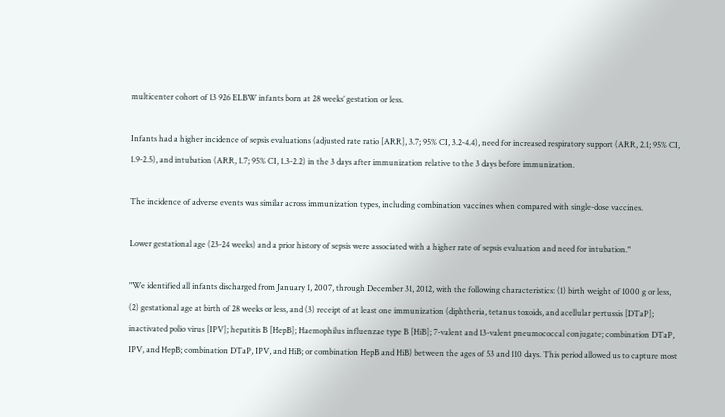multicenter cohort of 13 926 ELBW infants born at 28 weeks’ gestation or less.

Infants had a higher incidence of sepsis evaluations (adjusted rate ratio [ARR], 3.7; 95% CI, 3.2-4.4), need for increased respiratory support (ARR, 2.1; 95% CI, 1.9-2.5), and intubation (ARR, 1.7; 95% CI, 1.3-2.2) in the 3 days after immunization relative to the 3 days before immunization.

The incidence of adverse events was similar across immunization types, including combination vaccines when compared with single-dose vaccines.

Lower gestational age (23-24 weeks) and a prior history of sepsis were associated with a higher rate of sepsis evaluation and need for intubation."

"We identified all infants discharged from January 1, 2007, through December 31, 2012, with the following characteristics: (1) birth weight of 1000 g or less, (2) gestational age at birth of 28 weeks or less, and (3) receipt of at least one immunization (diphtheria, tetanus toxoids, and acellular pertussis [DTaP]; inactivated polio virus [IPV]; hepatitis B [HepB]; Haemophilus influenzae type B [HiB]; 7-valent and 13-valent pneumococcal conjugate; combination DTaP, IPV, and HepB; combination DTaP, IPV, and HiB; or combination HepB and HiB) between the ages of 53 and 110 days. This period allowed us to capture most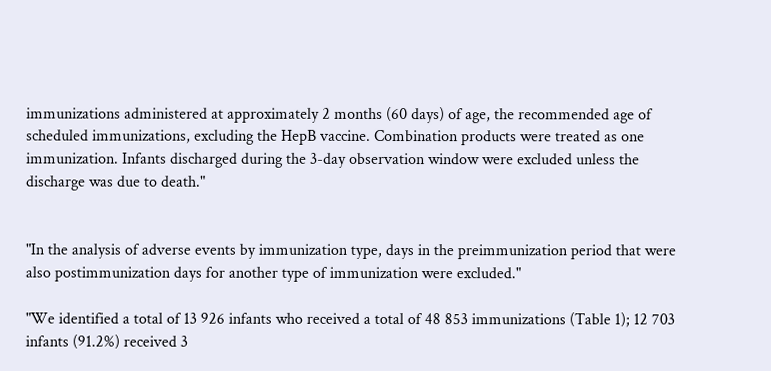immunizations administered at approximately 2 months (60 days) of age, the recommended age of scheduled immunizations, excluding the HepB vaccine. Combination products were treated as one immunization. Infants discharged during the 3-day observation window were excluded unless the discharge was due to death."


"In the analysis of adverse events by immunization type, days in the preimmunization period that were also postimmunization days for another type of immunization were excluded."

"We identified a total of 13 926 infants who received a total of 48 853 immunizations (Table 1); 12 703 infants (91.2%) received 3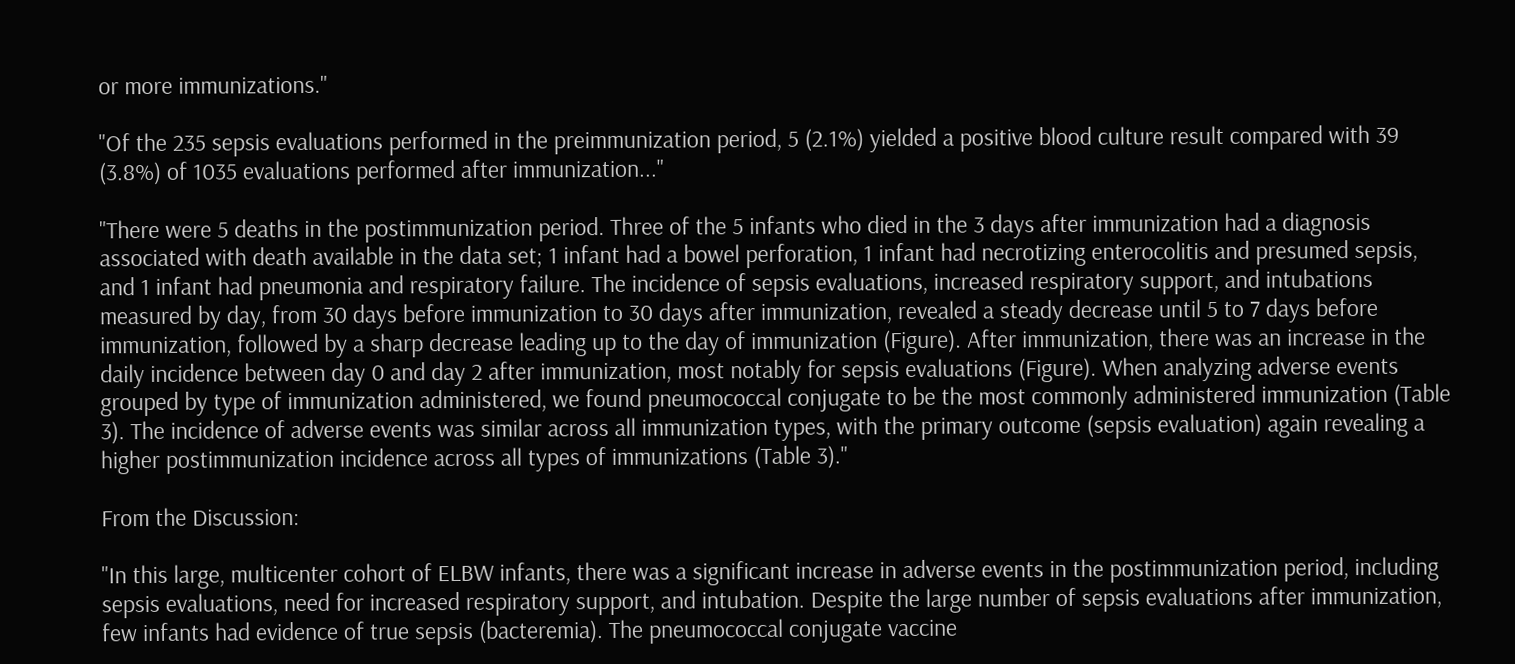or more immunizations."

"Of the 235 sepsis evaluations performed in the preimmunization period, 5 (2.1%) yielded a positive blood culture result compared with 39 (3.8%) of 1035 evaluations performed after immunization..."

"There were 5 deaths in the postimmunization period. Three of the 5 infants who died in the 3 days after immunization had a diagnosis associated with death available in the data set; 1 infant had a bowel perforation, 1 infant had necrotizing enterocolitis and presumed sepsis, and 1 infant had pneumonia and respiratory failure. The incidence of sepsis evaluations, increased respiratory support, and intubations measured by day, from 30 days before immunization to 30 days after immunization, revealed a steady decrease until 5 to 7 days before immunization, followed by a sharp decrease leading up to the day of immunization (Figure). After immunization, there was an increase in the daily incidence between day 0 and day 2 after immunization, most notably for sepsis evaluations (Figure). When analyzing adverse events grouped by type of immunization administered, we found pneumococcal conjugate to be the most commonly administered immunization (Table 3). The incidence of adverse events was similar across all immunization types, with the primary outcome (sepsis evaluation) again revealing a higher postimmunization incidence across all types of immunizations (Table 3)."

From the Discussion:

"In this large, multicenter cohort of ELBW infants, there was a significant increase in adverse events in the postimmunization period, including sepsis evaluations, need for increased respiratory support, and intubation. Despite the large number of sepsis evaluations after immunization, few infants had evidence of true sepsis (bacteremia). The pneumococcal conjugate vaccine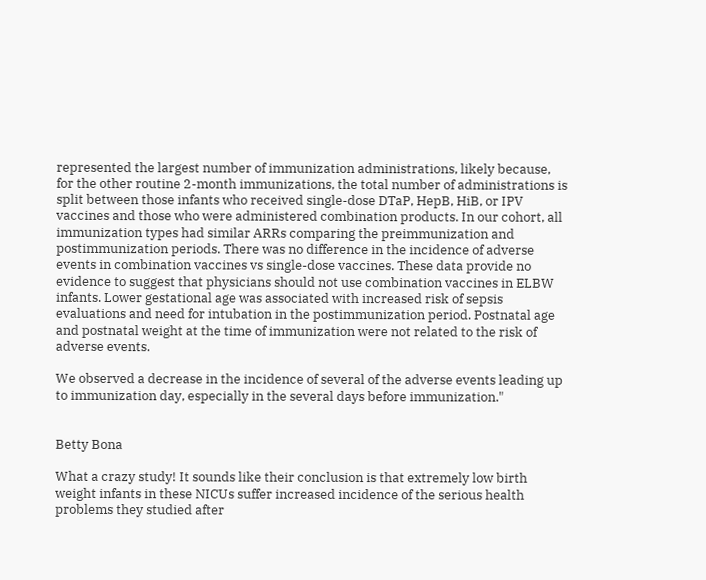represented the largest number of immunization administrations, likely because, for the other routine 2-month immunizations, the total number of administrations is split between those infants who received single-dose DTaP, HepB, HiB, or IPV vaccines and those who were administered combination products. In our cohort, all immunization types had similar ARRs comparing the preimmunization and postimmunization periods. There was no difference in the incidence of adverse events in combination vaccines vs single-dose vaccines. These data provide no evidence to suggest that physicians should not use combination vaccines in ELBW infants. Lower gestational age was associated with increased risk of sepsis evaluations and need for intubation in the postimmunization period. Postnatal age and postnatal weight at the time of immunization were not related to the risk of adverse events.

We observed a decrease in the incidence of several of the adverse events leading up to immunization day, especially in the several days before immunization."


Betty Bona

What a crazy study! It sounds like their conclusion is that extremely low birth weight infants in these NICUs suffer increased incidence of the serious health problems they studied after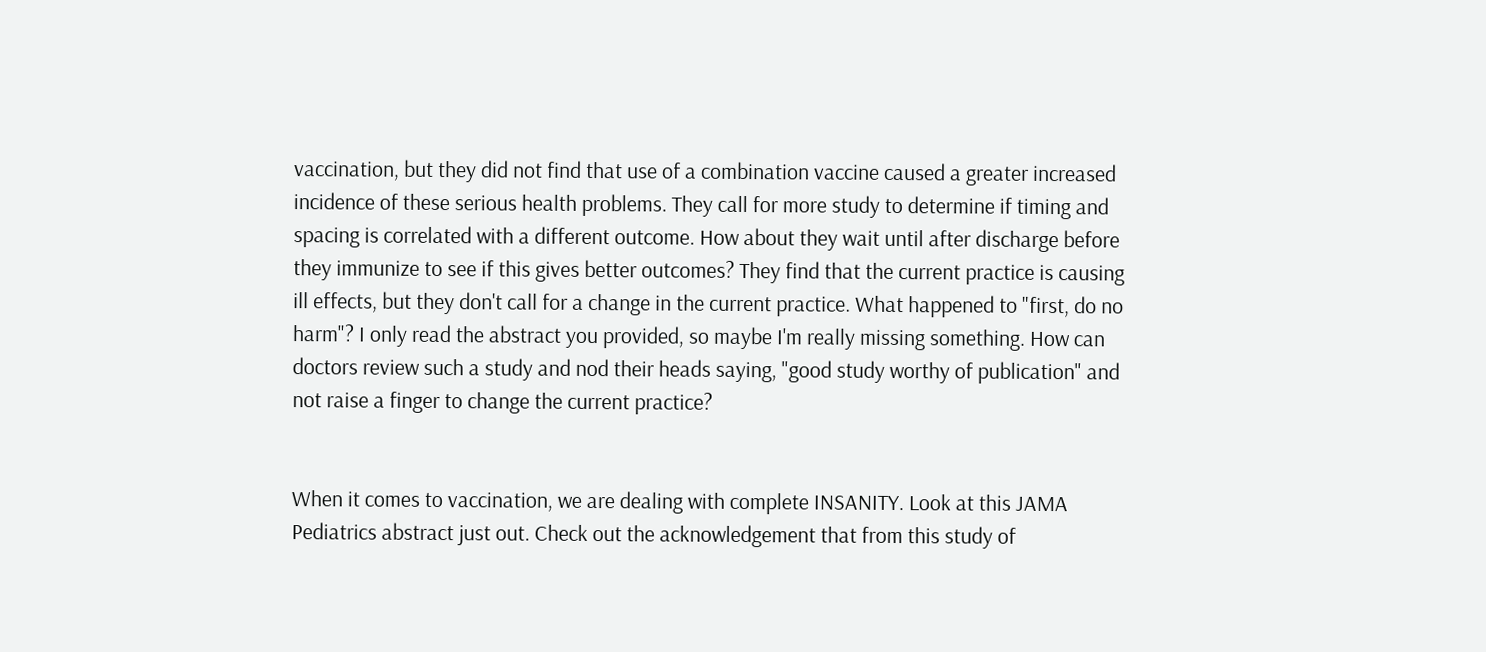vaccination, but they did not find that use of a combination vaccine caused a greater increased incidence of these serious health problems. They call for more study to determine if timing and spacing is correlated with a different outcome. How about they wait until after discharge before they immunize to see if this gives better outcomes? They find that the current practice is causing ill effects, but they don't call for a change in the current practice. What happened to "first, do no harm"? I only read the abstract you provided, so maybe I'm really missing something. How can doctors review such a study and nod their heads saying, "good study worthy of publication" and not raise a finger to change the current practice?


When it comes to vaccination, we are dealing with complete INSANITY. Look at this JAMA Pediatrics abstract just out. Check out the acknowledgement that from this study of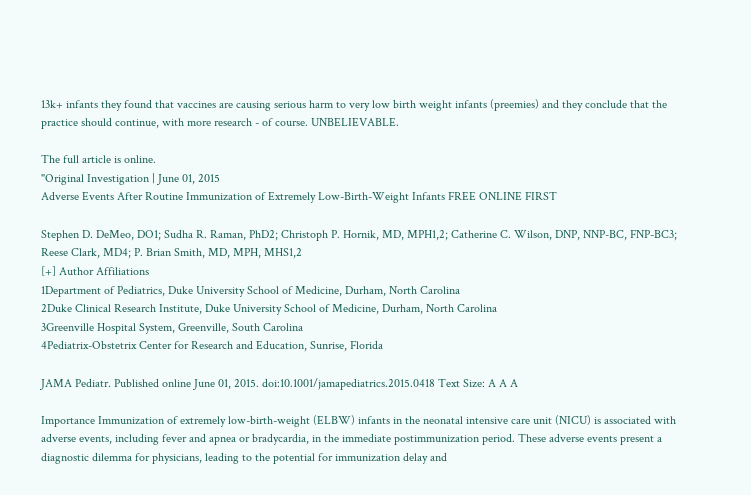13k+ infants they found that vaccines are causing serious harm to very low birth weight infants (preemies) and they conclude that the practice should continue, with more research - of course. UNBELIEVABLE.

The full article is online.
"Original Investigation | June 01, 2015
Adverse Events After Routine Immunization of Extremely Low-Birth-Weight Infants FREE ONLINE FIRST

Stephen D. DeMeo, DO1; Sudha R. Raman, PhD2; Christoph P. Hornik, MD, MPH1,2; Catherine C. Wilson, DNP, NNP-BC, FNP-BC3; Reese Clark, MD4; P. Brian Smith, MD, MPH, MHS1,2
[+] Author Affiliations
1Department of Pediatrics, Duke University School of Medicine, Durham, North Carolina
2Duke Clinical Research Institute, Duke University School of Medicine, Durham, North Carolina
3Greenville Hospital System, Greenville, South Carolina
4Pediatrix-Obstetrix Center for Research and Education, Sunrise, Florida

JAMA Pediatr. Published online June 01, 2015. doi:10.1001/jamapediatrics.2015.0418 Text Size: A A A

Importance Immunization of extremely low-birth-weight (ELBW) infants in the neonatal intensive care unit (NICU) is associated with adverse events, including fever and apnea or bradycardia, in the immediate postimmunization period. These adverse events present a diagnostic dilemma for physicians, leading to the potential for immunization delay and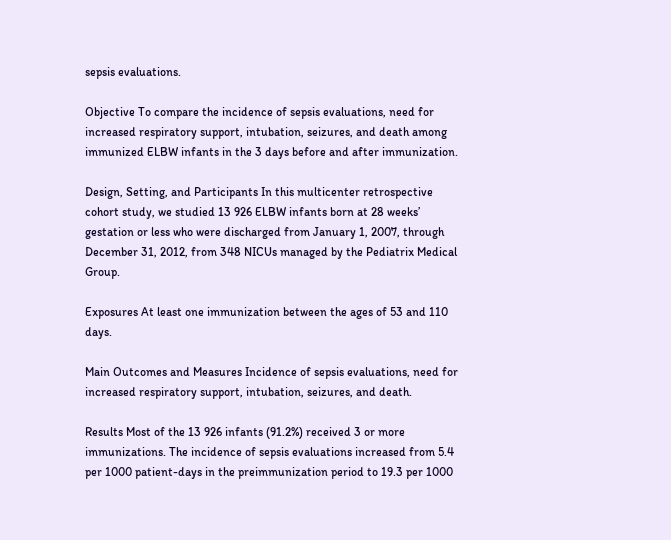sepsis evaluations.

Objective To compare the incidence of sepsis evaluations, need for increased respiratory support, intubation, seizures, and death among immunized ELBW infants in the 3 days before and after immunization.

Design, Setting, and Participants In this multicenter retrospective cohort study, we studied 13 926 ELBW infants born at 28 weeks’ gestation or less who were discharged from January 1, 2007, through December 31, 2012, from 348 NICUs managed by the Pediatrix Medical Group.

Exposures At least one immunization between the ages of 53 and 110 days.

Main Outcomes and Measures Incidence of sepsis evaluations, need for increased respiratory support, intubation, seizures, and death.

Results Most of the 13 926 infants (91.2%) received 3 or more immunizations. The incidence of sepsis evaluations increased from 5.4 per 1000 patient-days in the preimmunization period to 19.3 per 1000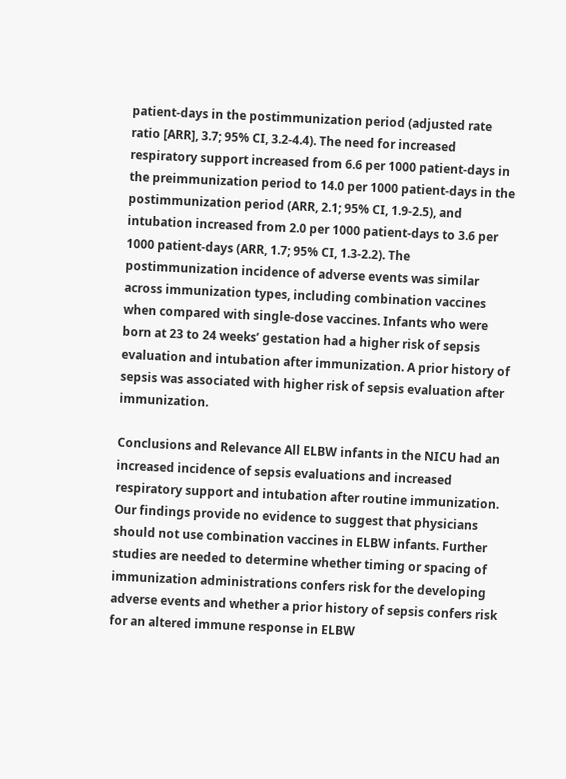patient-days in the postimmunization period (adjusted rate ratio [ARR], 3.7; 95% CI, 3.2-4.4). The need for increased respiratory support increased from 6.6 per 1000 patient-days in the preimmunization period to 14.0 per 1000 patient-days in the postimmunization period (ARR, 2.1; 95% CI, 1.9-2.5), and intubation increased from 2.0 per 1000 patient-days to 3.6 per 1000 patient-days (ARR, 1.7; 95% CI, 1.3-2.2). The postimmunization incidence of adverse events was similar across immunization types, including combination vaccines when compared with single-dose vaccines. Infants who were born at 23 to 24 weeks’ gestation had a higher risk of sepsis evaluation and intubation after immunization. A prior history of sepsis was associated with higher risk of sepsis evaluation after immunization.

Conclusions and Relevance All ELBW infants in the NICU had an increased incidence of sepsis evaluations and increased respiratory support and intubation after routine immunization. Our findings provide no evidence to suggest that physicians should not use combination vaccines in ELBW infants. Further studies are needed to determine whether timing or spacing of immunization administrations confers risk for the developing adverse events and whether a prior history of sepsis confers risk for an altered immune response in ELBW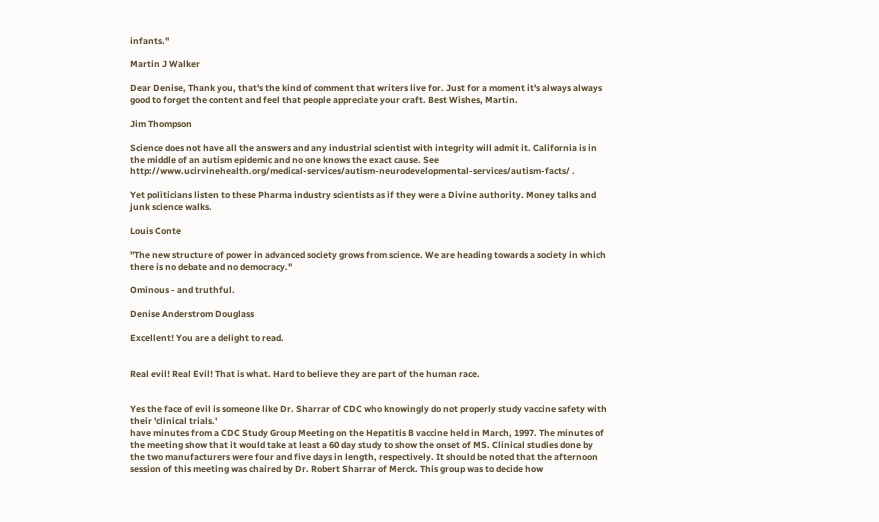infants."

Martin J Walker

Dear Denise, Thank you, that's the kind of comment that writers live for. Just for a moment it's always always good to forget the content and feel that people appreciate your craft. Best Wishes, Martin.

Jim Thompson

Science does not have all the answers and any industrial scientist with integrity will admit it. California is in the middle of an autism epidemic and no one knows the exact cause. See http://www.ucirvinehealth.org/medical-services/autism-neurodevelopmental-services/autism-facts/ .

Yet politicians listen to these Pharma industry scientists as if they were a Divine authority. Money talks and junk science walks.

Louis Conte

"The new structure of power in advanced society grows from science. We are heading towards a society in which there is no debate and no democracy."

Ominous - and truthful.

Denise Anderstrom Douglass

Excellent! You are a delight to read.


Real evil! Real Evil! That is what. Hard to believe they are part of the human race.


Yes the face of evil is someone like Dr. Sharrar of CDC who knowingly do not properly study vaccine safety with their 'clinical trials.'
have minutes from a CDC Study Group Meeting on the Hepatitis B vaccine held in March, 1997. The minutes of the meeting show that it would take at least a 60 day study to show the onset of MS. Clinical studies done by the two manufacturers were four and five days in length, respectively. It should be noted that the afternoon session of this meeting was chaired by Dr. Robert Sharrar of Merck. This group was to decide how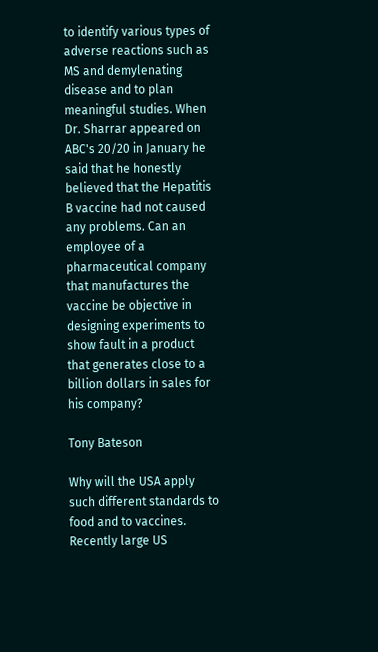to identify various types of adverse reactions such as MS and demylenating disease and to plan meaningful studies. When Dr. Sharrar appeared on ABC's 20/20 in January he said that he honestly believed that the Hepatitis B vaccine had not caused any problems. Can an employee of a pharmaceutical company that manufactures the vaccine be objective in designing experiments to show fault in a product that generates close to a billion dollars in sales for his company?

Tony Bateson

Why will the USA apply such different standards to food and to vaccines. Recently large US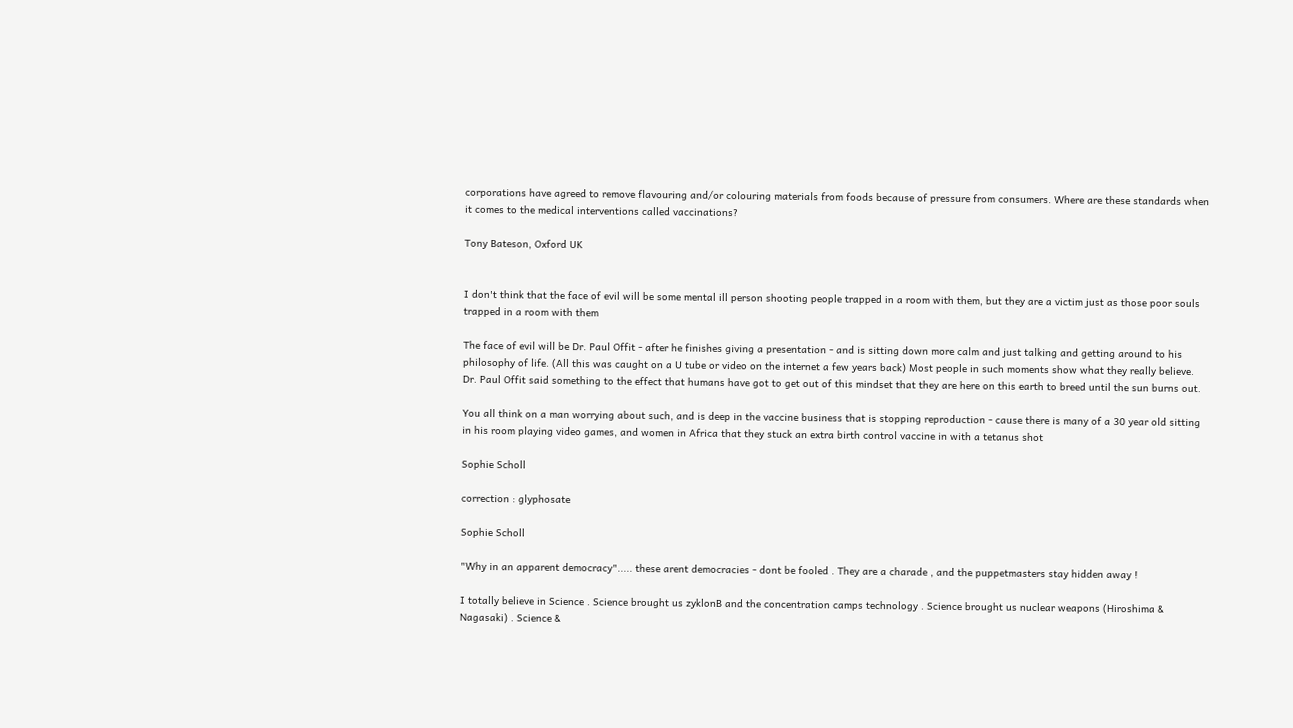corporations have agreed to remove flavouring and/or colouring materials from foods because of pressure from consumers. Where are these standards when it comes to the medical interventions called vaccinations?

Tony Bateson, Oxford UK


I don't think that the face of evil will be some mental ill person shooting people trapped in a room with them, but they are a victim just as those poor souls trapped in a room with them

The face of evil will be Dr. Paul Offit - after he finishes giving a presentation - and is sitting down more calm and just talking and getting around to his philosophy of life. (All this was caught on a U tube or video on the internet a few years back) Most people in such moments show what they really believe. Dr. Paul Offit said something to the effect that humans have got to get out of this mindset that they are here on this earth to breed until the sun burns out.

You all think on a man worrying about such, and is deep in the vaccine business that is stopping reproduction - cause there is many of a 30 year old sitting in his room playing video games, and women in Africa that they stuck an extra birth control vaccine in with a tetanus shot

Sophie Scholl

correction : glyphosate

Sophie Scholl

"Why in an apparent democracy"..... these arent democracies - dont be fooled . They are a charade , and the puppetmasters stay hidden away !

I totally believe in Science . Science brought us zyklonB and the concentration camps technology . Science brought us nuclear weapons (Hiroshima & Nagasaki) . Science &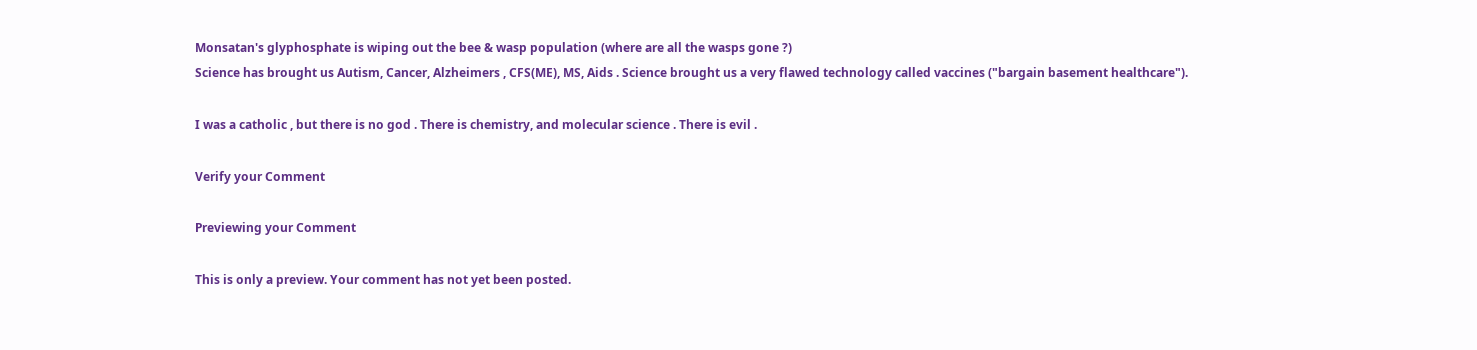Monsatan's glyphosphate is wiping out the bee & wasp population (where are all the wasps gone ?)
Science has brought us Autism, Cancer, Alzheimers , CFS(ME), MS, Aids . Science brought us a very flawed technology called vaccines ("bargain basement healthcare").

I was a catholic , but there is no god . There is chemistry, and molecular science . There is evil .

Verify your Comment

Previewing your Comment

This is only a preview. Your comment has not yet been posted.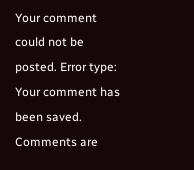Your comment could not be posted. Error type:
Your comment has been saved. Comments are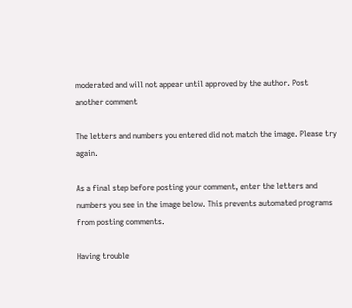moderated and will not appear until approved by the author. Post another comment

The letters and numbers you entered did not match the image. Please try again.

As a final step before posting your comment, enter the letters and numbers you see in the image below. This prevents automated programs from posting comments.

Having trouble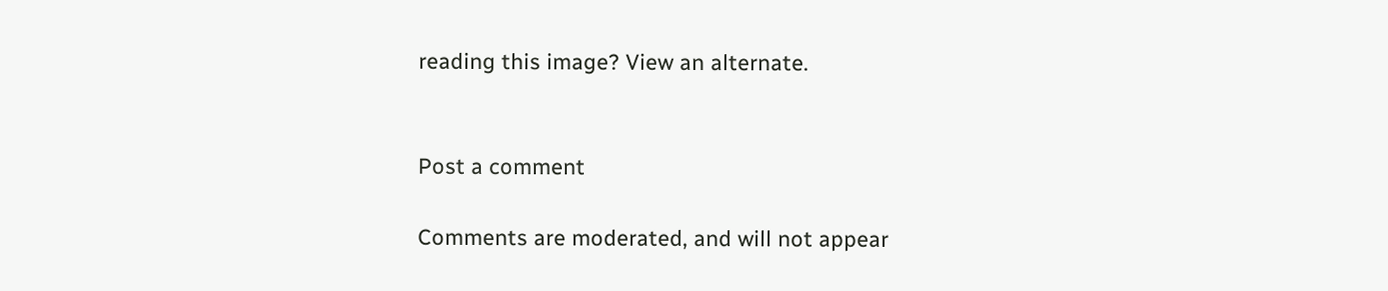reading this image? View an alternate.


Post a comment

Comments are moderated, and will not appear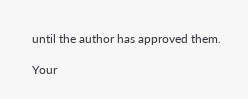until the author has approved them.

Your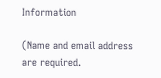Information

(Name and email address are required.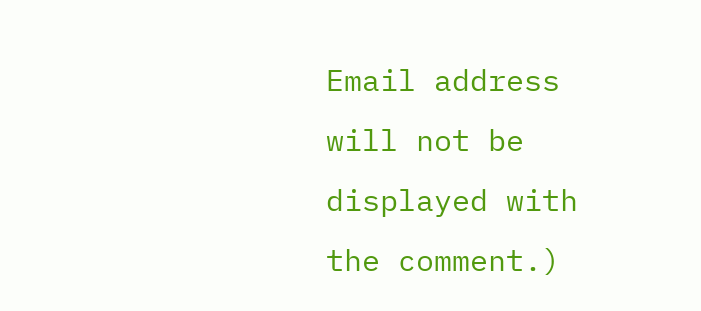Email address will not be displayed with the comment.)